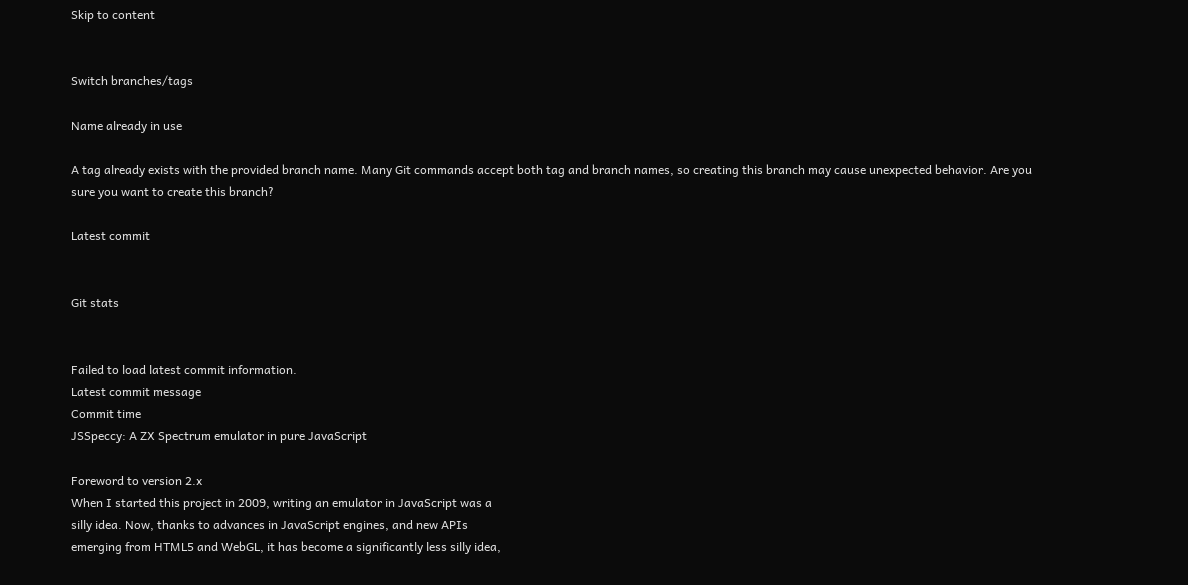Skip to content


Switch branches/tags

Name already in use

A tag already exists with the provided branch name. Many Git commands accept both tag and branch names, so creating this branch may cause unexpected behavior. Are you sure you want to create this branch?

Latest commit


Git stats


Failed to load latest commit information.
Latest commit message
Commit time
JSSpeccy: A ZX Spectrum emulator in pure JavaScript

Foreword to version 2.x
When I started this project in 2009, writing an emulator in JavaScript was a
silly idea. Now, thanks to advances in JavaScript engines, and new APIs
emerging from HTML5 and WebGL, it has become a significantly less silly idea,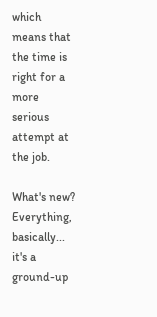which means that the time is right for a more serious attempt at the job.

What's new?
Everything, basically... it's a ground-up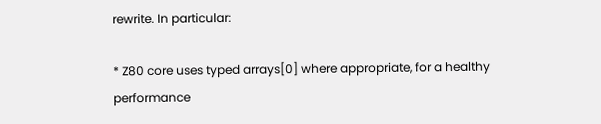rewrite. In particular:

* Z80 core uses typed arrays[0] where appropriate, for a healthy performance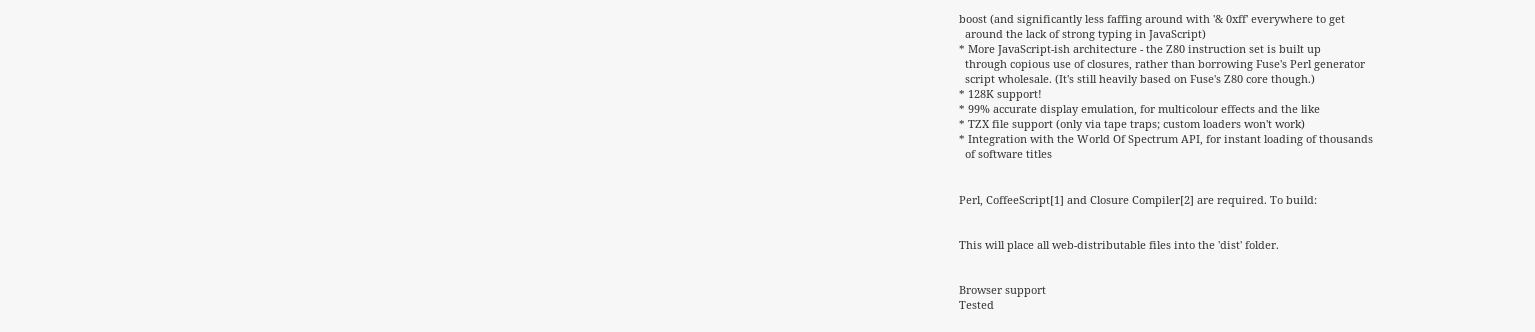boost (and significantly less faffing around with '& 0xff' everywhere to get
  around the lack of strong typing in JavaScript)
* More JavaScript-ish architecture - the Z80 instruction set is built up
  through copious use of closures, rather than borrowing Fuse's Perl generator
  script wholesale. (It's still heavily based on Fuse's Z80 core though.)
* 128K support!
* 99% accurate display emulation, for multicolour effects and the like
* TZX file support (only via tape traps; custom loaders won't work)
* Integration with the World Of Spectrum API, for instant loading of thousands
  of software titles


Perl, CoffeeScript[1] and Closure Compiler[2] are required. To build:


This will place all web-distributable files into the 'dist' folder.


Browser support
Tested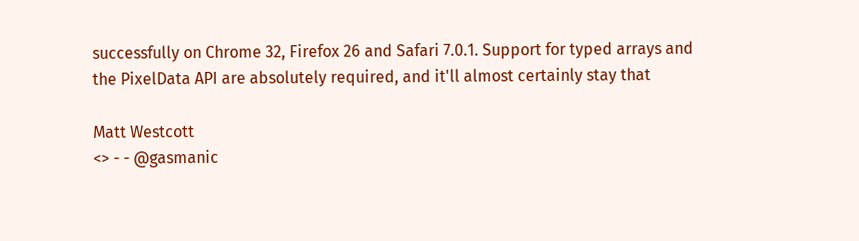successfully on Chrome 32, Firefox 26 and Safari 7.0.1. Support for typed arrays and
the PixelData API are absolutely required, and it'll almost certainly stay that

Matt Westcott
<> - - @gasmanic